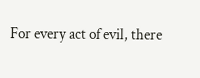For every act of evil, there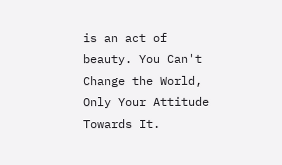is an act of beauty. You Can't Change the World, Only Your Attitude Towards It.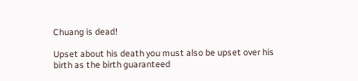Chuang is dead!

Upset about his death you must also be upset over his birth as the birth guaranteed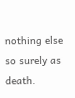nothing else so surely as death.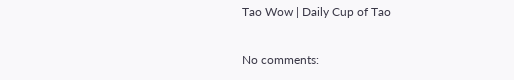Tao Wow | Daily Cup of Tao

No comments: